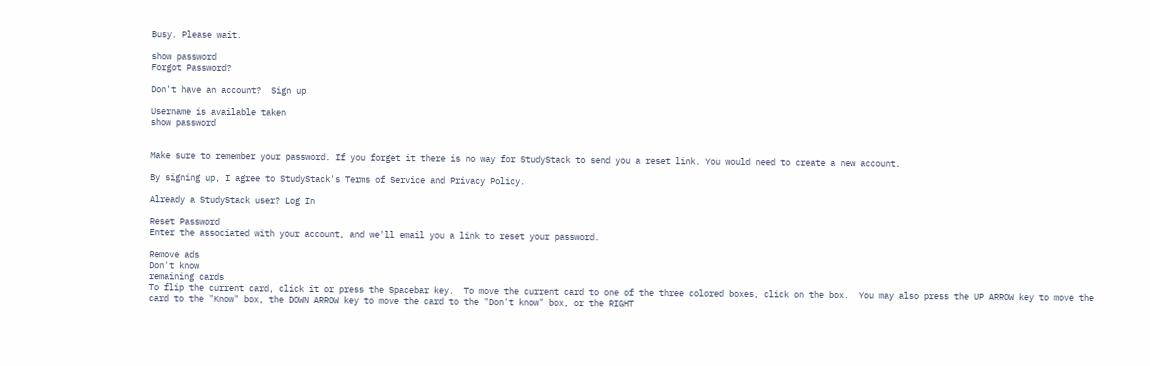Busy. Please wait.

show password
Forgot Password?

Don't have an account?  Sign up

Username is available taken
show password


Make sure to remember your password. If you forget it there is no way for StudyStack to send you a reset link. You would need to create a new account.

By signing up, I agree to StudyStack's Terms of Service and Privacy Policy.

Already a StudyStack user? Log In

Reset Password
Enter the associated with your account, and we'll email you a link to reset your password.

Remove ads
Don't know
remaining cards
To flip the current card, click it or press the Spacebar key.  To move the current card to one of the three colored boxes, click on the box.  You may also press the UP ARROW key to move the card to the "Know" box, the DOWN ARROW key to move the card to the "Don't know" box, or the RIGHT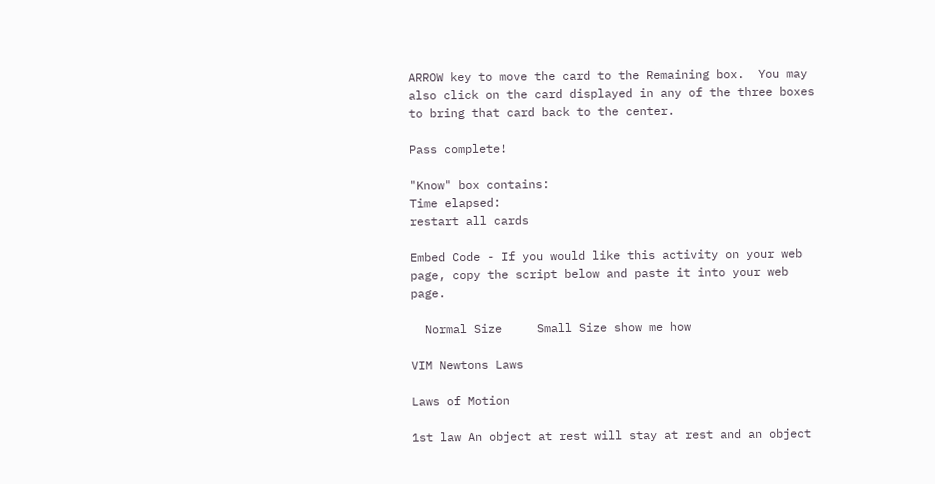ARROW key to move the card to the Remaining box.  You may also click on the card displayed in any of the three boxes to bring that card back to the center.

Pass complete!

"Know" box contains:
Time elapsed:
restart all cards

Embed Code - If you would like this activity on your web page, copy the script below and paste it into your web page.

  Normal Size     Small Size show me how

VIM Newtons Laws

Laws of Motion

1st law An object at rest will stay at rest and an object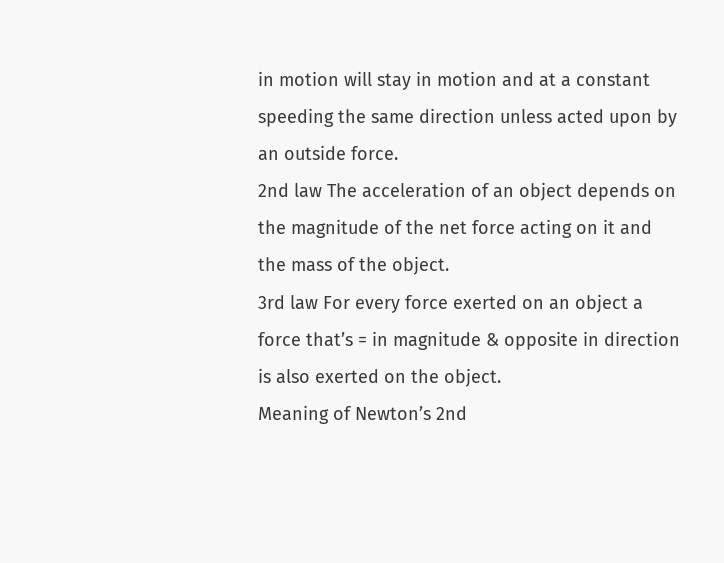in motion will stay in motion and at a constant speeding the same direction unless acted upon by an outside force.
2nd law The acceleration of an object depends on the magnitude of the net force acting on it and the mass of the object.
3rd law For every force exerted on an object a force that’s = in magnitude & opposite in direction is also exerted on the object.
Meaning of Newton’s 2nd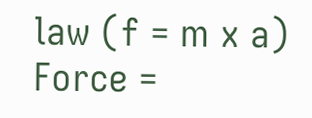law (f = m x a) Force =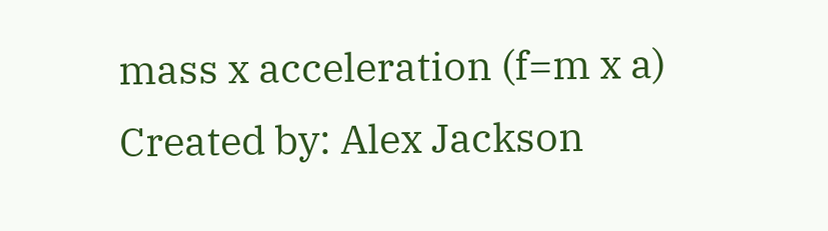mass x acceleration (f=m x a)
Created by: Alex Jackson